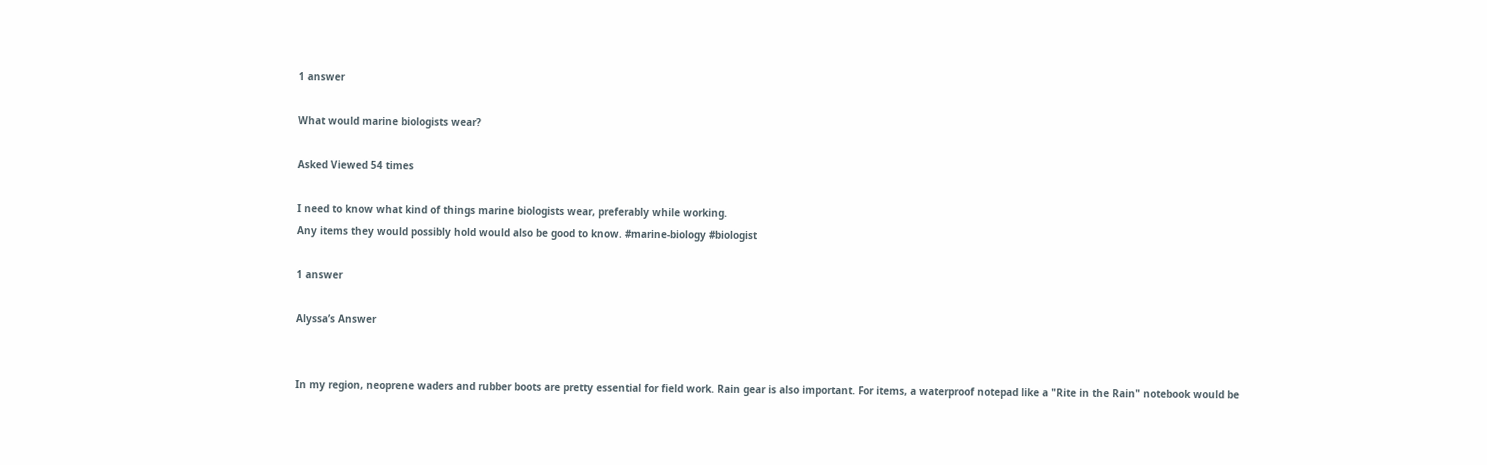1 answer

What would marine biologists wear?

Asked Viewed 54 times

I need to know what kind of things marine biologists wear, preferably while working.
Any items they would possibly hold would also be good to know. #marine-biology #biologist

1 answer

Alyssa’s Answer


In my region, neoprene waders and rubber boots are pretty essential for field work. Rain gear is also important. For items, a waterproof notepad like a "Rite in the Rain" notebook would be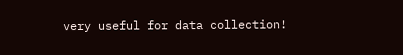very useful for data collection!